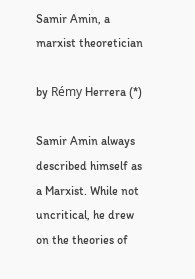Samir Amin, a marxist theoretician

by Rémy Herrera (*)

Samir Amin always described himself as a Marxist. While not uncritical, he drew on the theories of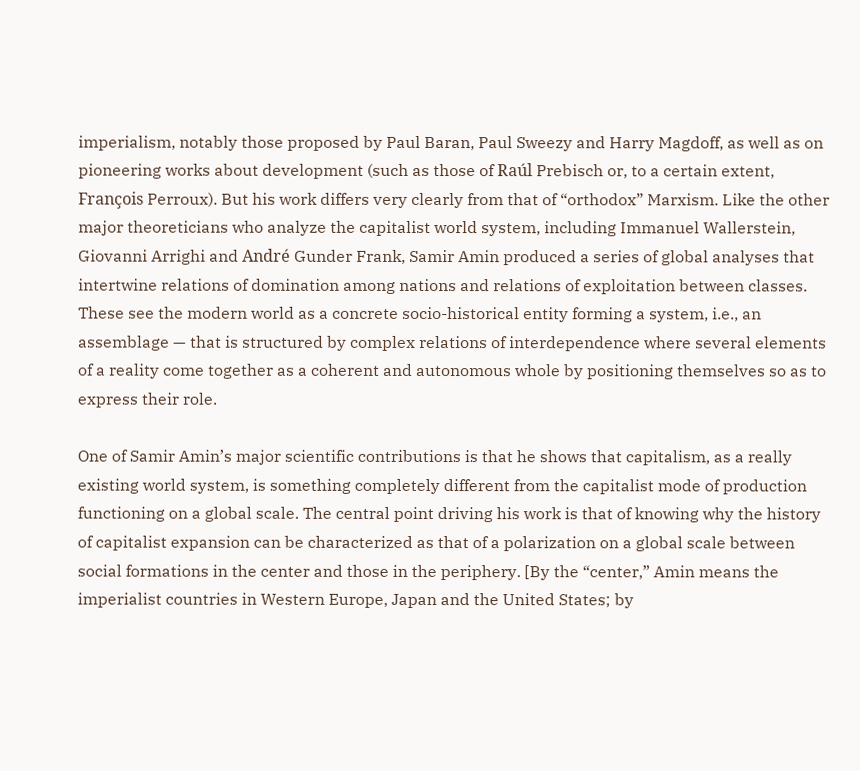imperialism, notably those proposed by Paul Baran, Paul Sweezy and Harry Magdoff, as well as on pioneering works about development (such as those of Raúl Prebisch or, to a certain extent, François Perroux). But his work differs very clearly from that of “orthodox” Marxism. Like the other major theoreticians who analyze the capitalist world system, including Immanuel Wallerstein, Giovanni Arrighi and André Gunder Frank, Samir Amin produced a series of global analyses that intertwine relations of domination among nations and relations of exploitation between classes. These see the modern world as a concrete socio-historical entity forming a system, i.e., an assemblage — that is structured by complex relations of interdependence where several elements of a reality come together as a coherent and autonomous whole by positioning themselves so as to express their role.

One of Samir Amin’s major scientific contributions is that he shows that capitalism, as a really existing world system, is something completely different from the capitalist mode of production functioning on a global scale. The central point driving his work is that of knowing why the history of capitalist expansion can be characterized as that of a polarization on a global scale between social formations in the center and those in the periphery. [By the “center,” Amin means the imperialist countries in Western Europe, Japan and the United States; by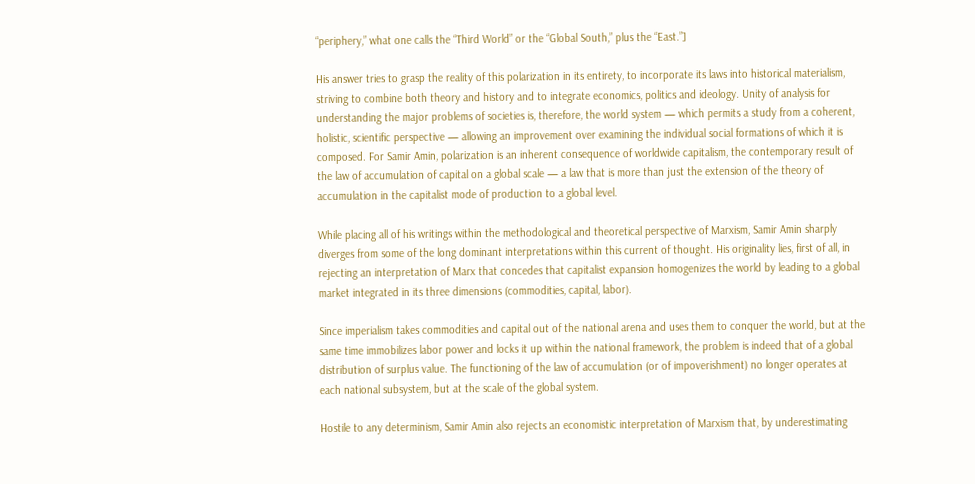“periphery,” what one calls the “Third World” or the “Global South,” plus the “East.”]

His answer tries to grasp the reality of this polarization in its entirety, to incorporate its laws into historical materialism, striving to combine both theory and history and to integrate economics, politics and ideology. Unity of analysis for understanding the major problems of societies is, therefore, the world system — which permits a study from a coherent, holistic, scientific perspective — allowing an improvement over examining the individual social formations of which it is composed. For Samir Amin, polarization is an inherent consequence of worldwide capitalism, the contemporary result of the law of accumulation of capital on a global scale — a law that is more than just the extension of the theory of accumulation in the capitalist mode of production to a global level.

While placing all of his writings within the methodological and theoretical perspective of Marxism, Samir Amin sharply diverges from some of the long dominant interpretations within this current of thought. His originality lies, first of all, in rejecting an interpretation of Marx that concedes that capitalist expansion homogenizes the world by leading to a global market integrated in its three dimensions (commodities, capital, labor).

Since imperialism takes commodities and capital out of the national arena and uses them to conquer the world, but at the same time immobilizes labor power and locks it up within the national framework, the problem is indeed that of a global distribution of surplus value. The functioning of the law of accumulation (or of impoverishment) no longer operates at each national subsystem, but at the scale of the global system.

Hostile to any determinism, Samir Amin also rejects an economistic interpretation of Marxism that, by underestimating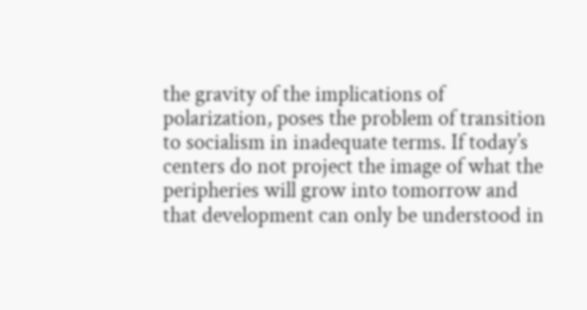the gravity of the implications of polarization, poses the problem of transition to socialism in inadequate terms. If today’s centers do not project the image of what the peripheries will grow into tomorrow and that development can only be understood in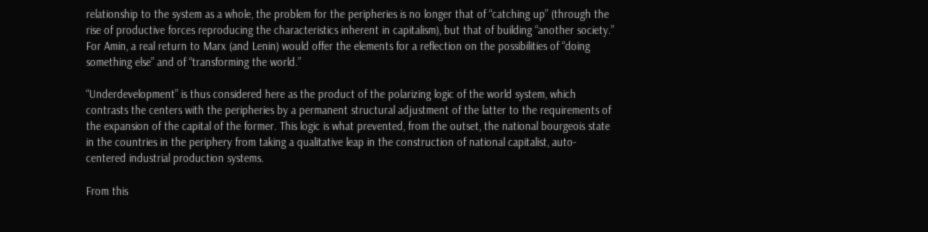relationship to the system as a whole, the problem for the peripheries is no longer that of “catching up” (through the rise of productive forces reproducing the characteristics inherent in capitalism), but that of building “another society.” For Amin, a real return to Marx (and Lenin) would offer the elements for a reflection on the possibilities of “doing something else” and of “transforming the world.”

“Underdevelopment” is thus considered here as the product of the polarizing logic of the world system, which contrasts the centers with the peripheries by a permanent structural adjustment of the latter to the requirements of the expansion of the capital of the former. This logic is what prevented, from the outset, the national bourgeois state in the countries in the periphery from taking a qualitative leap in the construction of national capitalist, auto-centered industrial production systems.

From this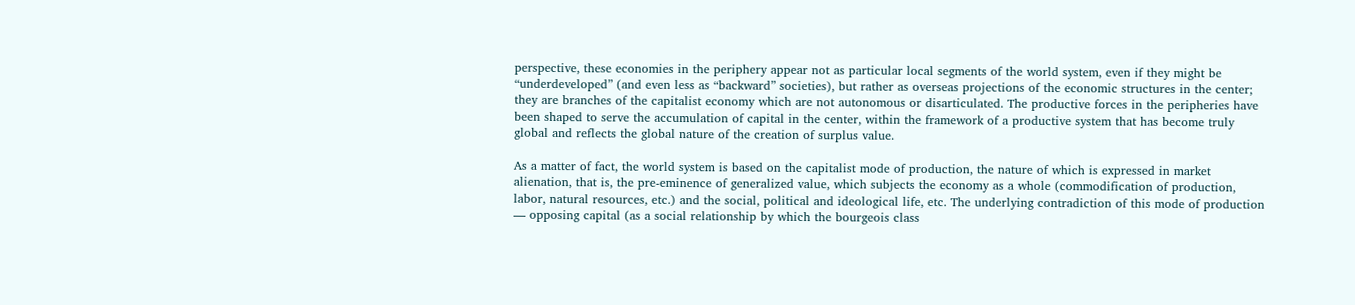perspective, these economies in the periphery appear not as particular local segments of the world system, even if they might be “underdeveloped” (and even less as “backward” societies), but rather as overseas projections of the economic structures in the center; they are branches of the capitalist economy which are not autonomous or disarticulated. The productive forces in the peripheries have been shaped to serve the accumulation of capital in the center, within the framework of a productive system that has become truly global and reflects the global nature of the creation of surplus value.

As a matter of fact, the world system is based on the capitalist mode of production, the nature of which is expressed in market alienation, that is, the pre-eminence of generalized value, which subjects the economy as a whole (commodification of production, labor, natural resources, etc.) and the social, political and ideological life, etc. The underlying contradiction of this mode of production — opposing capital (as a social relationship by which the bourgeois class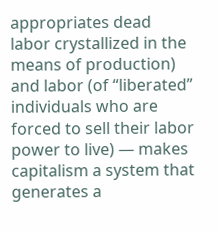appropriates dead labor crystallized in the means of production) and labor (of “liberated” individuals who are forced to sell their labor power to live) — makes capitalism a system that generates a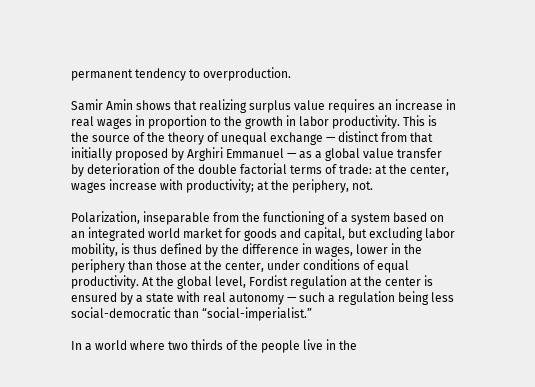permanent tendency to overproduction.

Samir Amin shows that realizing surplus value requires an increase in real wages in proportion to the growth in labor productivity. This is the source of the theory of unequal exchange — distinct from that initially proposed by Arghiri Emmanuel — as a global value transfer by deterioration of the double factorial terms of trade: at the center, wages increase with productivity; at the periphery, not.

Polarization, inseparable from the functioning of a system based on an integrated world market for goods and capital, but excluding labor mobility, is thus defined by the difference in wages, lower in the periphery than those at the center, under conditions of equal productivity. At the global level, Fordist regulation at the center is ensured by a state with real autonomy — such a regulation being less social-democratic than “social-imperialist.”

In a world where two thirds of the people live in the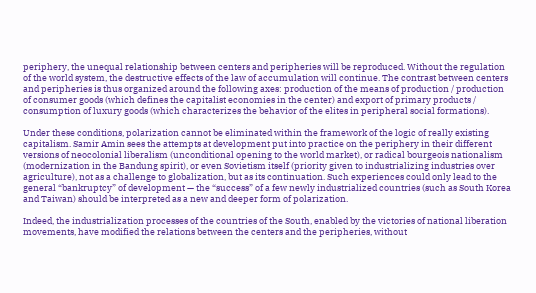periphery, the unequal relationship between centers and peripheries will be reproduced. Without the regulation of the world system, the destructive effects of the law of accumulation will continue. The contrast between centers and peripheries is thus organized around the following axes: production of the means of production / production of consumer goods (which defines the capitalist economies in the center) and export of primary products / consumption of luxury goods (which characterizes the behavior of the elites in peripheral social formations).

Under these conditions, polarization cannot be eliminated within the framework of the logic of really existing capitalism. Samir Amin sees the attempts at development put into practice on the periphery in their different versions of neocolonial liberalism (unconditional opening to the world market), or radical bourgeois nationalism (modernization in the Bandung spirit), or even Sovietism itself (priority given to industrializing industries over agriculture), not as a challenge to globalization, but as its continuation. Such experiences could only lead to the general “bankruptcy” of development — the “success” of a few newly industrialized countries (such as South Korea and Taiwan) should be interpreted as a new and deeper form of polarization.

Indeed, the industrialization processes of the countries of the South, enabled by the victories of national liberation movements, have modified the relations between the centers and the peripheries, without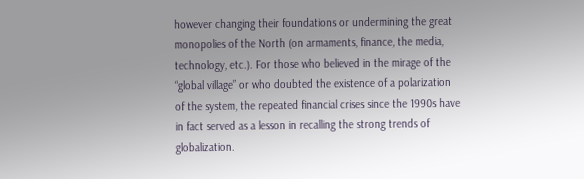however changing their foundations or undermining the great monopolies of the North (on armaments, finance, the media, technology, etc.). For those who believed in the mirage of the “global village” or who doubted the existence of a polarization of the system, the repeated financial crises since the 1990s have in fact served as a lesson in recalling the strong trends of globalization.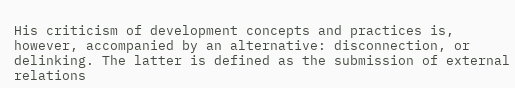His criticism of development concepts and practices is, however, accompanied by an alternative: disconnection, or delinking. The latter is defined as the submission of external relations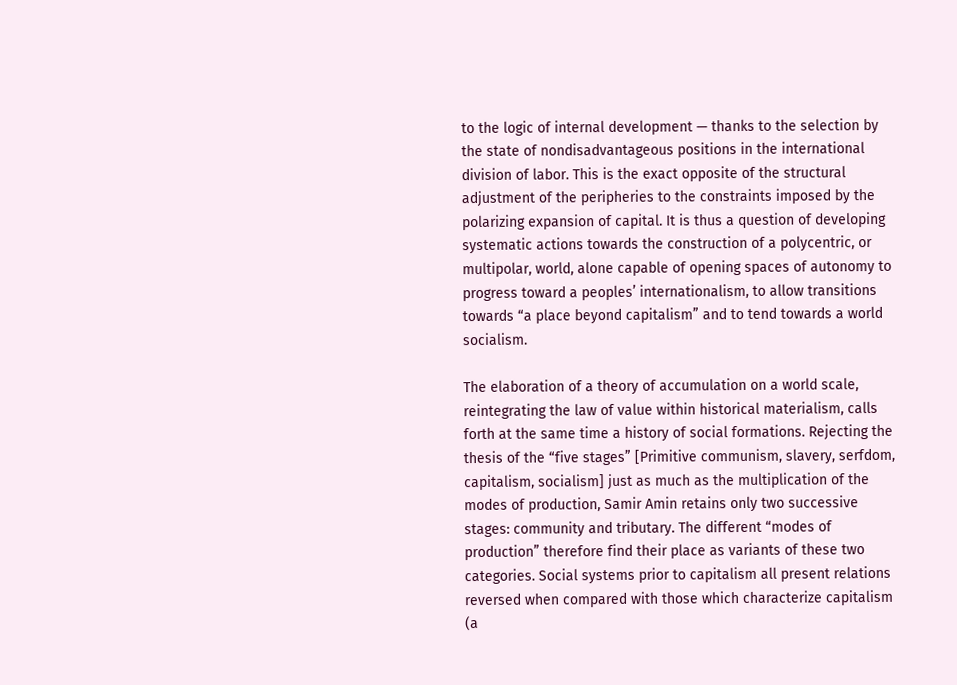to the logic of internal development — thanks to the selection by the state of nondisadvantageous positions in the international division of labor. This is the exact opposite of the structural adjustment of the peripheries to the constraints imposed by the polarizing expansion of capital. It is thus a question of developing systematic actions towards the construction of a polycentric, or multipolar, world, alone capable of opening spaces of autonomy to progress toward a peoples’ internationalism, to allow transitions towards “a place beyond capitalism” and to tend towards a world socialism.

The elaboration of a theory of accumulation on a world scale, reintegrating the law of value within historical materialism, calls forth at the same time a history of social formations. Rejecting the thesis of the “five stages” [Primitive communism, slavery, serfdom, capitalism, socialism] just as much as the multiplication of the modes of production, Samir Amin retains only two successive stages: community and tributary. The different “modes of production” therefore find their place as variants of these two categories. Social systems prior to capitalism all present relations reversed when compared with those which characterize capitalism (a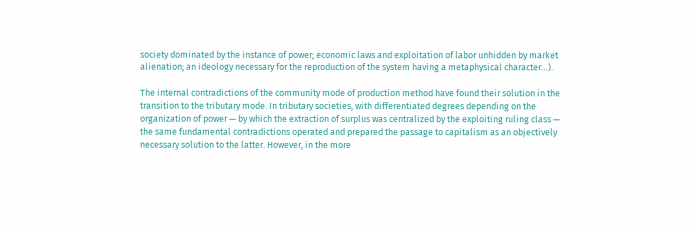society dominated by the instance of power; economic laws and exploitation of labor unhidden by market alienation; an ideology necessary for the reproduction of the system having a metaphysical character…).

The internal contradictions of the community mode of production method have found their solution in the transition to the tributary mode. In tributary societies, with differentiated degrees depending on the organization of power — by which the extraction of surplus was centralized by the exploiting ruling class — the same fundamental contradictions operated and prepared the passage to capitalism as an objectively necessary solution to the latter. However, in the more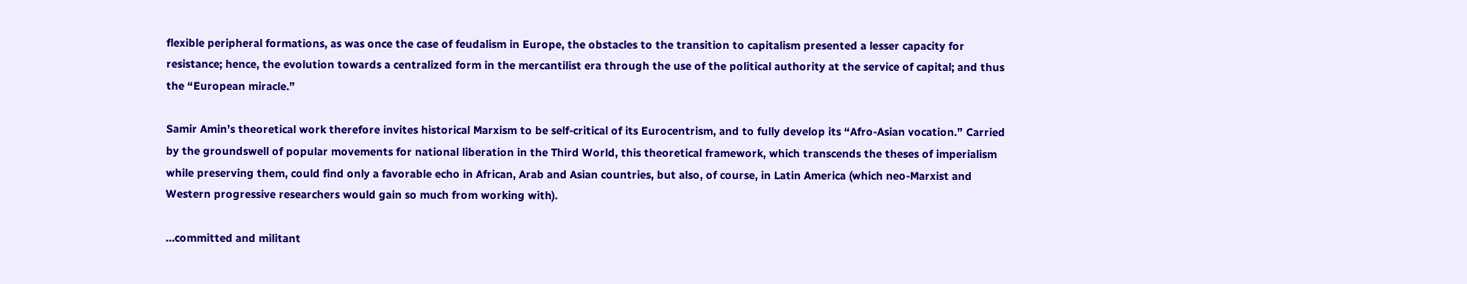flexible peripheral formations, as was once the case of feudalism in Europe, the obstacles to the transition to capitalism presented a lesser capacity for resistance; hence, the evolution towards a centralized form in the mercantilist era through the use of the political authority at the service of capital; and thus the “European miracle.”

Samir Amin’s theoretical work therefore invites historical Marxism to be self-critical of its Eurocentrism, and to fully develop its “Afro-Asian vocation.” Carried by the groundswell of popular movements for national liberation in the Third World, this theoretical framework, which transcends the theses of imperialism while preserving them, could find only a favorable echo in African, Arab and Asian countries, but also, of course, in Latin America (which neo-Marxist and Western progressive researchers would gain so much from working with).

…committed and militant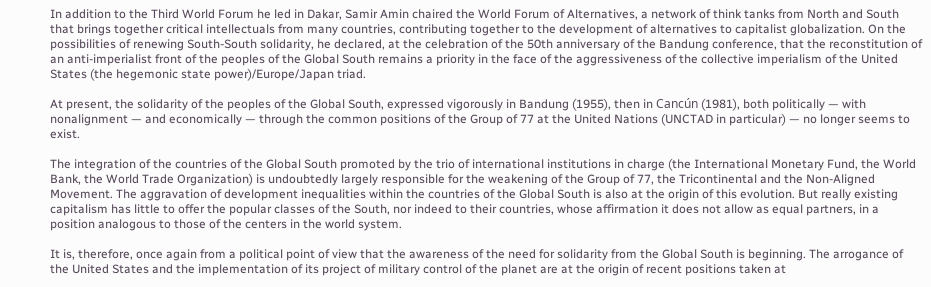In addition to the Third World Forum he led in Dakar, Samir Amin chaired the World Forum of Alternatives, a network of think tanks from North and South that brings together critical intellectuals from many countries, contributing together to the development of alternatives to capitalist globalization. On the possibilities of renewing South-South solidarity, he declared, at the celebration of the 50th anniversary of the Bandung conference, that the reconstitution of an anti-imperialist front of the peoples of the Global South remains a priority in the face of the aggressiveness of the collective imperialism of the United States (the hegemonic state power)/Europe/Japan triad.

At present, the solidarity of the peoples of the Global South, expressed vigorously in Bandung (1955), then in Cancún (1981), both politically — with nonalignment — and economically — through the common positions of the Group of 77 at the United Nations (UNCTAD in particular) — no longer seems to exist.

The integration of the countries of the Global South promoted by the trio of international institutions in charge (the International Monetary Fund, the World Bank, the World Trade Organization) is undoubtedly largely responsible for the weakening of the Group of 77, the Tricontinental and the Non-Aligned Movement. The aggravation of development inequalities within the countries of the Global South is also at the origin of this evolution. But really existing capitalism has little to offer the popular classes of the South, nor indeed to their countries, whose affirmation it does not allow as equal partners, in a position analogous to those of the centers in the world system.

It is, therefore, once again from a political point of view that the awareness of the need for solidarity from the Global South is beginning. The arrogance of the United States and the implementation of its project of military control of the planet are at the origin of recent positions taken at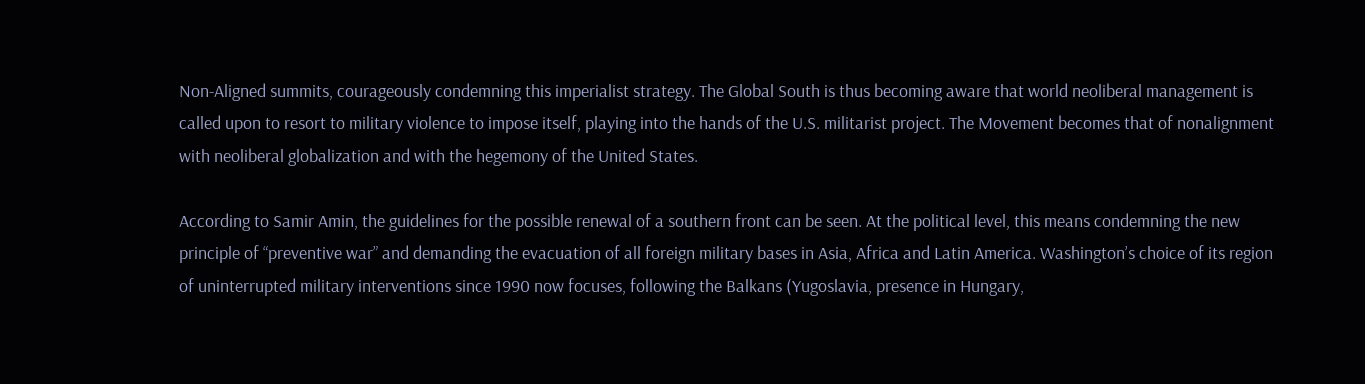Non-Aligned summits, courageously condemning this imperialist strategy. The Global South is thus becoming aware that world neoliberal management is called upon to resort to military violence to impose itself, playing into the hands of the U.S. militarist project. The Movement becomes that of nonalignment with neoliberal globalization and with the hegemony of the United States.

According to Samir Amin, the guidelines for the possible renewal of a southern front can be seen. At the political level, this means condemning the new principle of “preventive war” and demanding the evacuation of all foreign military bases in Asia, Africa and Latin America. Washington’s choice of its region of uninterrupted military interventions since 1990 now focuses, following the Balkans (Yugoslavia, presence in Hungary,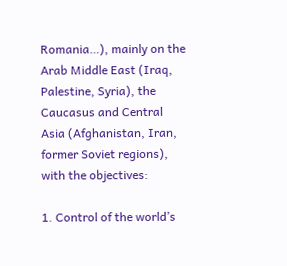Romania…), mainly on the Arab Middle East (Iraq, Palestine, Syria), the Caucasus and Central Asia (Afghanistan, Iran, former Soviet regions), with the objectives:

1. Control of the world’s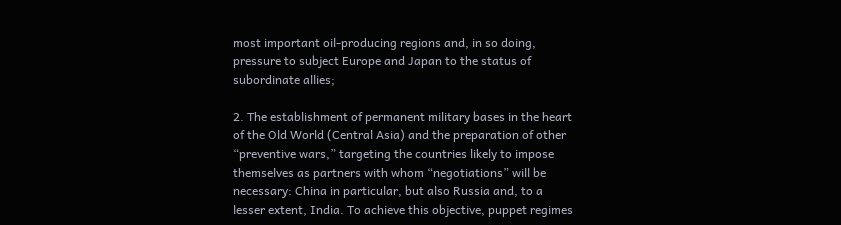most important oil-producing regions and, in so doing, pressure to subject Europe and Japan to the status of subordinate allies;

2. The establishment of permanent military bases in the heart of the Old World (Central Asia) and the preparation of other “preventive wars,” targeting the countries likely to impose themselves as partners with whom “negotiations” will be necessary: China in particular, but also Russia and, to a lesser extent, India. To achieve this objective, puppet regimes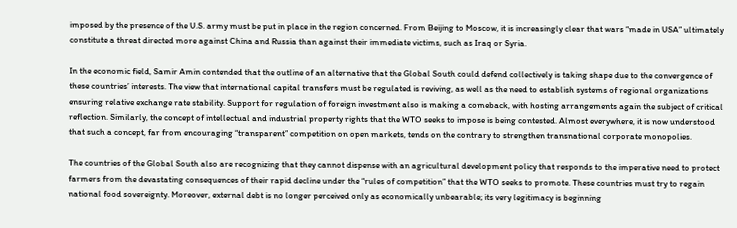imposed by the presence of the U.S. army must be put in place in the region concerned. From Beijing to Moscow, it is increasingly clear that wars “made in USA” ultimately constitute a threat directed more against China and Russia than against their immediate victims, such as Iraq or Syria.

In the economic field, Samir Amin contended that the outline of an alternative that the Global South could defend collectively is taking shape due to the convergence of these countries’ interests. The view that international capital transfers must be regulated is reviving, as well as the need to establish systems of regional organizations ensuring relative exchange rate stability. Support for regulation of foreign investment also is making a comeback, with hosting arrangements again the subject of critical reflection. Similarly, the concept of intellectual and industrial property rights that the WTO seeks to impose is being contested. Almost everywhere, it is now understood that such a concept, far from encouraging “transparent” competition on open markets, tends on the contrary to strengthen transnational corporate monopolies.

The countries of the Global South also are recognizing that they cannot dispense with an agricultural development policy that responds to the imperative need to protect farmers from the devastating consequences of their rapid decline under the “rules of competition” that the WTO seeks to promote. These countries must try to regain national food sovereignty. Moreover, external debt is no longer perceived only as economically unbearable; its very legitimacy is beginning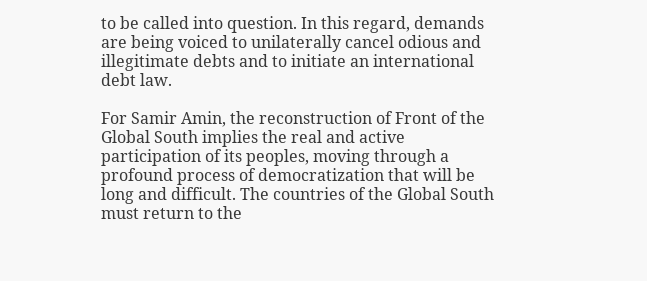to be called into question. In this regard, demands are being voiced to unilaterally cancel odious and illegitimate debts and to initiate an international debt law.

For Samir Amin, the reconstruction of Front of the Global South implies the real and active participation of its peoples, moving through a profound process of democratization that will be long and difficult. The countries of the Global South must return to the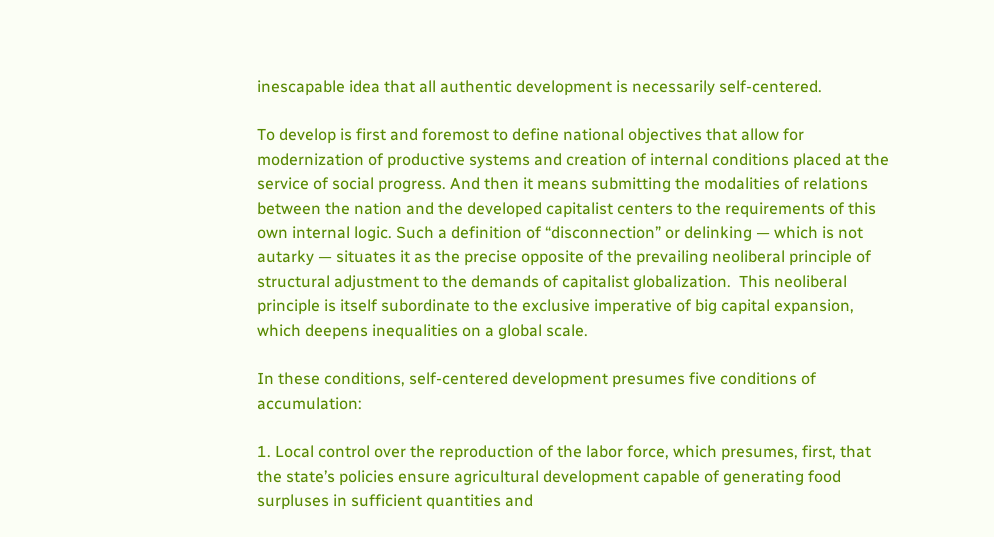inescapable idea that all authentic development is necessarily self-centered.

To develop is first and foremost to define national objectives that allow for modernization of productive systems and creation of internal conditions placed at the service of social progress. And then it means submitting the modalities of relations between the nation and the developed capitalist centers to the requirements of this own internal logic. Such a definition of “disconnection” or delinking — which is not autarky — situates it as the precise opposite of the prevailing neoliberal principle of structural adjustment to the demands of capitalist globalization.  This neoliberal principle is itself subordinate to the exclusive imperative of big capital expansion, which deepens inequalities on a global scale.

In these conditions, self-centered development presumes five conditions of accumulation:

1. Local control over the reproduction of the labor force, which presumes, first, that the state’s policies ensure agricultural development capable of generating food surpluses in sufficient quantities and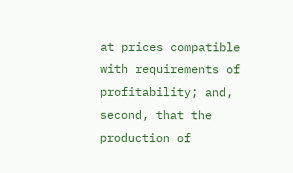at prices compatible with requirements of profitability; and, second, that the production of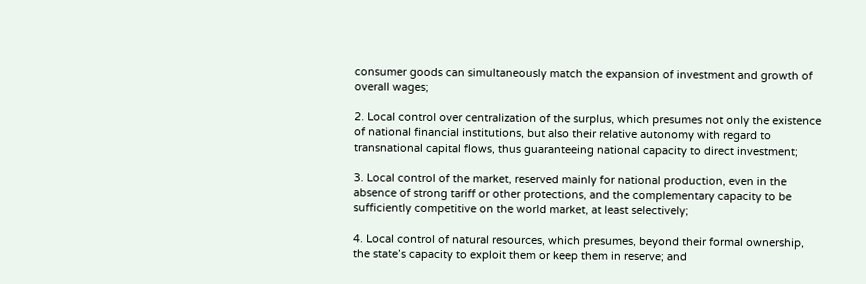consumer goods can simultaneously match the expansion of investment and growth of overall wages;

2. Local control over centralization of the surplus, which presumes not only the existence of national financial institutions, but also their relative autonomy with regard to transnational capital flows, thus guaranteeing national capacity to direct investment;

3. Local control of the market, reserved mainly for national production, even in the absence of strong tariff or other protections, and the complementary capacity to be sufficiently competitive on the world market, at least selectively;

4. Local control of natural resources, which presumes, beyond their formal ownership, the state’s capacity to exploit them or keep them in reserve; and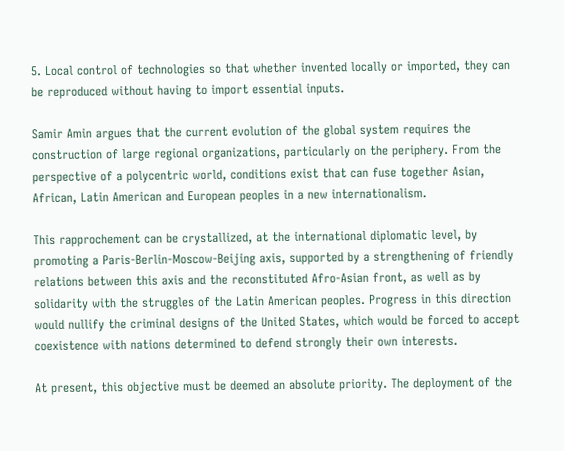5. Local control of technologies so that whether invented locally or imported, they can be reproduced without having to import essential inputs.

Samir Amin argues that the current evolution of the global system requires the construction of large regional organizations, particularly on the periphery. From the perspective of a polycentric world, conditions exist that can fuse together Asian, African, Latin American and European peoples in a new internationalism.

This rapprochement can be crystallized, at the international diplomatic level, by promoting a Paris-Berlin-Moscow-Beijing axis, supported by a strengthening of friendly relations between this axis and the reconstituted Afro-Asian front, as well as by solidarity with the struggles of the Latin American peoples. Progress in this direction would nullify the criminal designs of the United States, which would be forced to accept coexistence with nations determined to defend strongly their own interests.

At present, this objective must be deemed an absolute priority. The deployment of the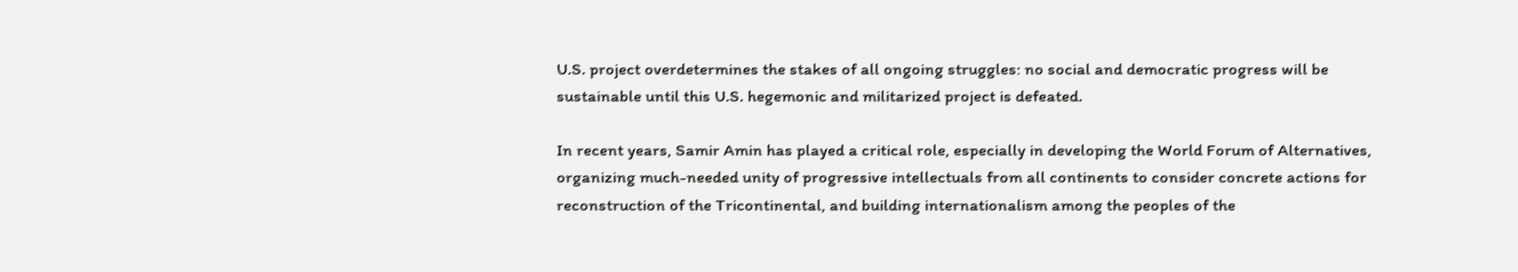U.S. project overdetermines the stakes of all ongoing struggles: no social and democratic progress will be sustainable until this U.S. hegemonic and militarized project is defeated.

In recent years, Samir Amin has played a critical role, especially in developing the World Forum of Alternatives, organizing much-needed unity of progressive intellectuals from all continents to consider concrete actions for reconstruction of the Tricontinental, and building internationalism among the peoples of the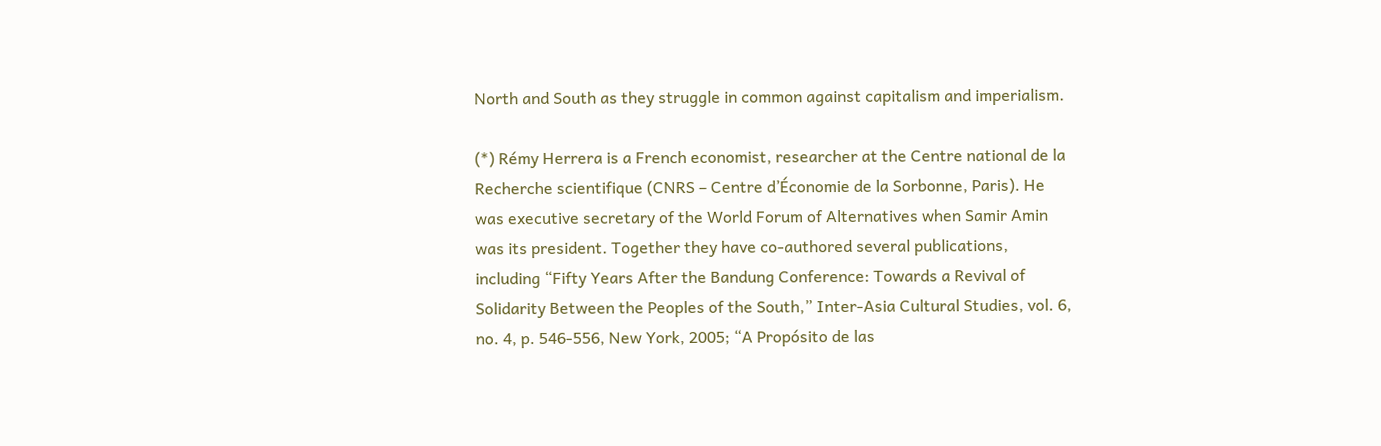North and South as they struggle in common against capitalism and imperialism.

(*) Rémy Herrera is a French economist, researcher at the Centre national de la Recherche scientifique (CNRS – Centre d’Économie de la Sorbonne, Paris). He was executive secretary of the World Forum of Alternatives when Samir Amin was its president. Together they have co-authored several publications, including “Fifty Years After the Bandung Conference: Towards a Revival of Solidarity Between the Peoples of the South,” Inter-Asia Cultural Studies, vol. 6, no. 4, p. 546-556, New York, 2005; “A Propósito de las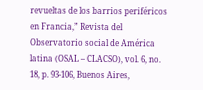revueltas de los barrios periféricos en Francia,” Revista del Observatorio social de América latina (OSAL – CLACSO), vol. 6, no. 18, p. 93-106, Buenos Aires,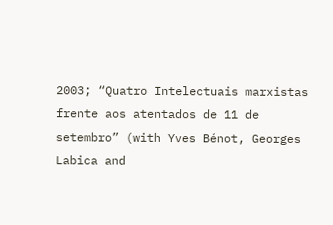2003; “Quatro Intelectuais marxistas frente aos atentados de 11 de setembro” (with Yves Bénot, Georges Labica and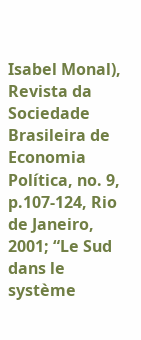Isabel Monal), Revista da Sociedade Brasileira de Economia Política, no. 9, p.107-124, Rio de Janeiro, 2001; “Le Sud dans le système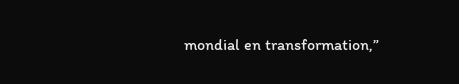mondial en transformation,”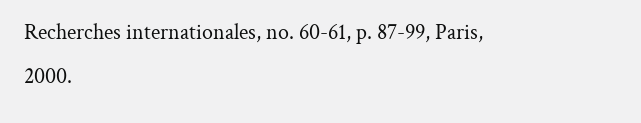Recherches internationales, no. 60-61, p. 87-99, Paris, 2000.